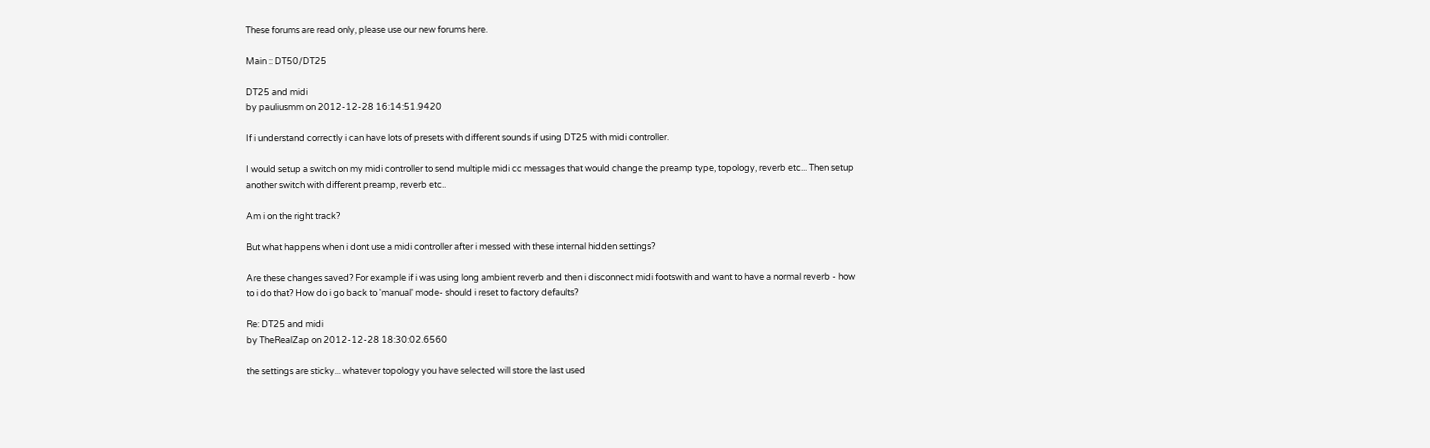These forums are read only, please use our new forums here.

Main :: DT50/DT25

DT25 and midi
by pauliusmm on 2012-12-28 16:14:51.9420

If i understand correctly i can have lots of presets with different sounds if using DT25 with midi controller.

I would setup a switch on my midi controller to send multiple midi cc messages that would change the preamp type, topology, reverb etc... Then setup another switch with different preamp, reverb etc..

Am i on the right track?

But what happens when i dont use a midi controller after i messed with these internal hidden settings?

Are these changes saved? For example if i was using long ambient reverb and then i disconnect midi footswith and want to have a normal reverb - how to i do that? How do i go back to 'manual' mode- should i reset to factory defaults?

Re: DT25 and midi
by TheRealZap on 2012-12-28 18:30:02.6560

the settings are sticky... whatever topology you have selected will store the last used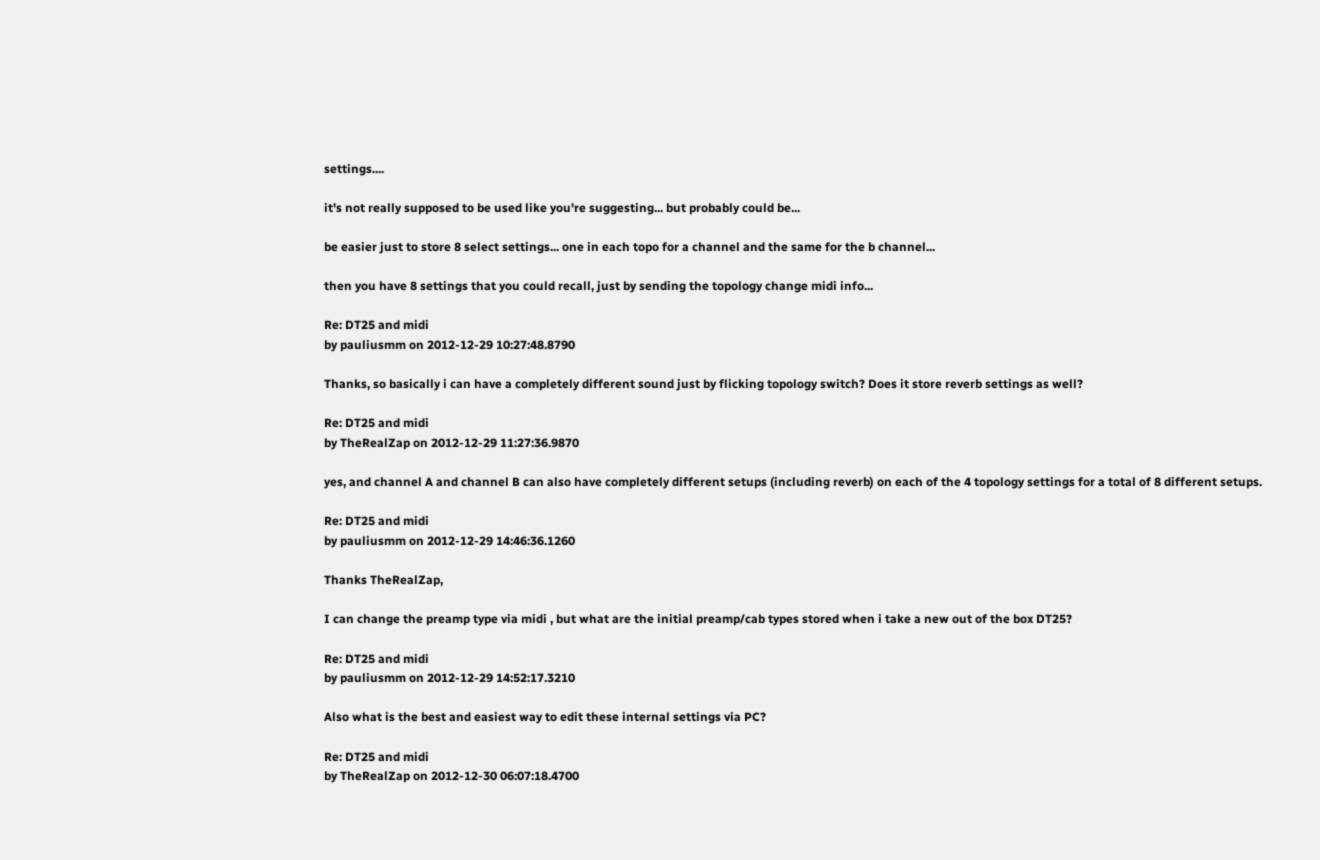settings....

it's not really supposed to be used like you're suggesting... but probably could be...

be easier just to store 8 select settings... one in each topo for a channel and the same for the b channel...

then you have 8 settings that you could recall, just by sending the topology change midi info...

Re: DT25 and midi
by pauliusmm on 2012-12-29 10:27:48.8790

Thanks, so basically i can have a completely different sound just by flicking topology switch? Does it store reverb settings as well?

Re: DT25 and midi
by TheRealZap on 2012-12-29 11:27:36.9870

yes, and channel A and channel B can also have completely different setups (including reverb) on each of the 4 topology settings for a total of 8 different setups.

Re: DT25 and midi
by pauliusmm on 2012-12-29 14:46:36.1260

Thanks TheRealZap,

I can change the preamp type via midi , but what are the initial preamp/cab types stored when i take a new out of the box DT25?

Re: DT25 and midi
by pauliusmm on 2012-12-29 14:52:17.3210

Also what is the best and easiest way to edit these internal settings via PC?

Re: DT25 and midi
by TheRealZap on 2012-12-30 06:07:18.4700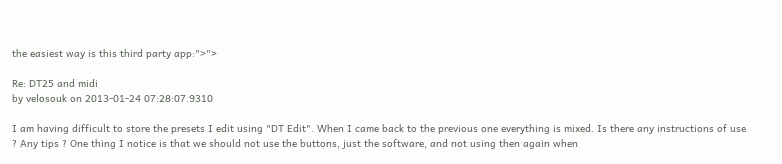the easiest way is this third party app:">">

Re: DT25 and midi
by velosouk on 2013-01-24 07:28:07.9310

I am having difficult to store the presets I edit using "DT Edit". When I came back to the previous one everything is mixed. Is there any instructions of use ? Any tips ? One thing I notice is that we should not use the buttons, just the software, and not using then again when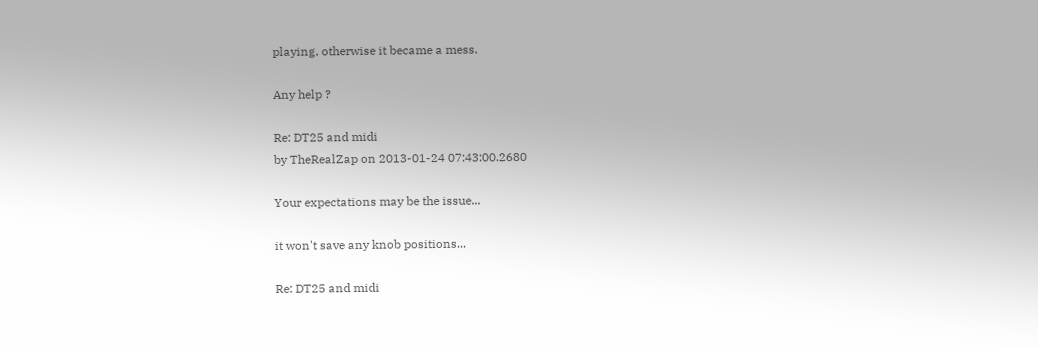playing, otherwise it became a mess.

Any help ?

Re: DT25 and midi
by TheRealZap on 2013-01-24 07:43:00.2680

Your expectations may be the issue...

it won't save any knob positions...

Re: DT25 and midi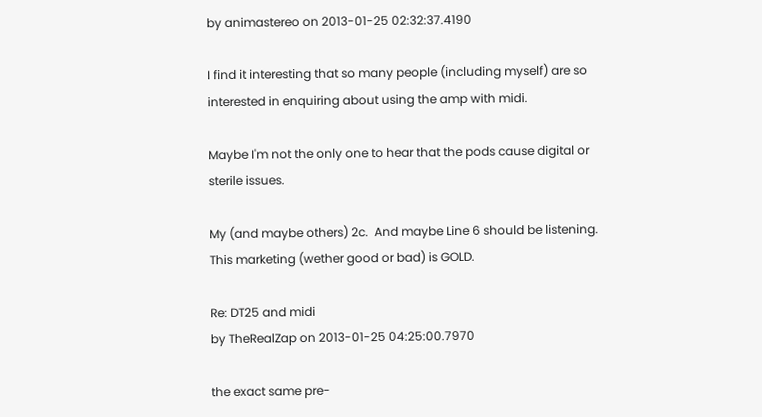by animastereo on 2013-01-25 02:32:37.4190

I find it interesting that so many people (including myself) are so interested in enquiring about using the amp with midi.

Maybe I'm not the only one to hear that the pods cause digital or sterile issues.

My (and maybe others) 2c.  And maybe Line 6 should be listening.   This marketing (wether good or bad) is GOLD.

Re: DT25 and midi
by TheRealZap on 2013-01-25 04:25:00.7970

the exact same pre-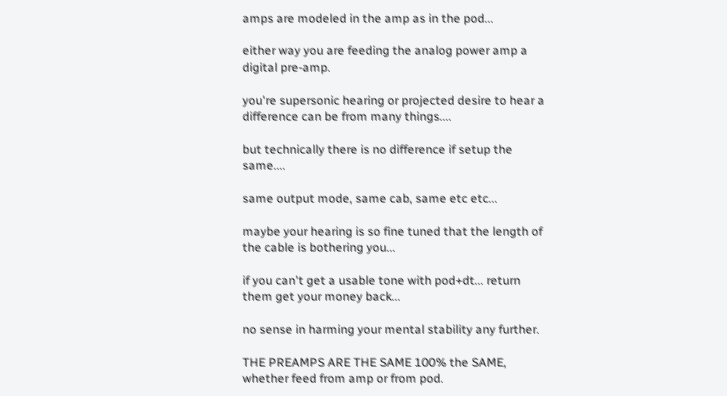amps are modeled in the amp as in the pod...

either way you are feeding the analog power amp a digital pre-amp.

you're supersonic hearing or projected desire to hear a difference can be from many things....

but technically there is no difference if setup the same....

same output mode, same cab, same etc etc...

maybe your hearing is so fine tuned that the length of the cable is bothering you...

if you can't get a usable tone with pod+dt... return them get your money back...

no sense in harming your mental stability any further.

THE PREAMPS ARE THE SAME 100% the SAME, whether feed from amp or from pod.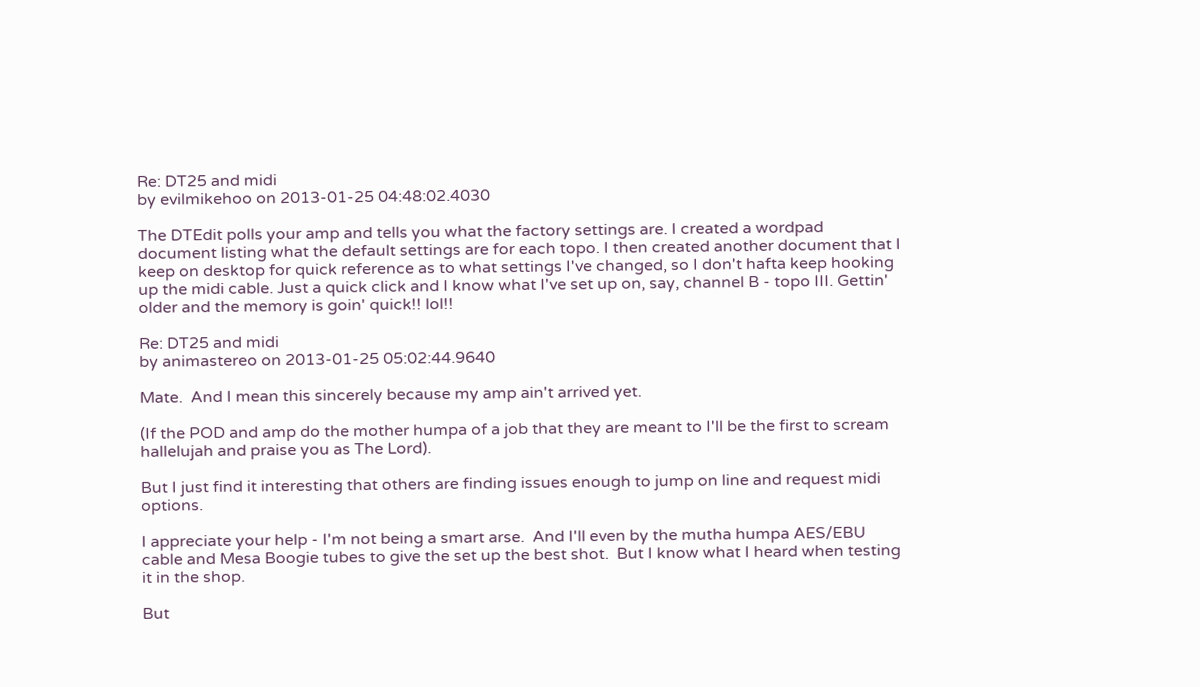Re: DT25 and midi
by evilmikehoo on 2013-01-25 04:48:02.4030

The DTEdit polls your amp and tells you what the factory settings are. I created a wordpad document listing what the default settings are for each topo. I then created another document that I keep on desktop for quick reference as to what settings I've changed, so I don't hafta keep hooking up the midi cable. Just a quick click and I know what I've set up on, say, channel B - topo III. Gettin' older and the memory is goin' quick!! lol!!

Re: DT25 and midi
by animastereo on 2013-01-25 05:02:44.9640

Mate.  And I mean this sincerely because my amp ain't arrived yet.

(If the POD and amp do the mother humpa of a job that they are meant to I'll be the first to scream hallelujah and praise you as The Lord).

But I just find it interesting that others are finding issues enough to jump on line and request midi options.

I appreciate your help - I'm not being a smart arse.  And I'll even by the mutha humpa AES/EBU cable and Mesa Boogie tubes to give the set up the best shot.  But I know what I heard when testing it in the shop.

But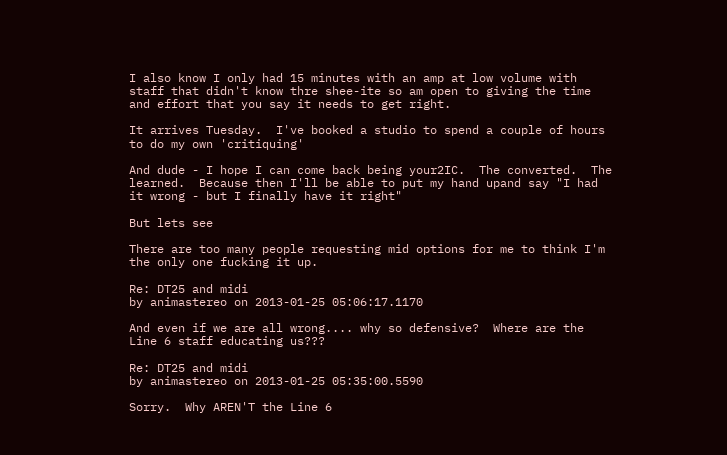I also know I only had 15 minutes with an amp at low volume with staff that didn't know thre shee-ite so am open to giving the time and effort that you say it needs to get right.

It arrives Tuesday.  I've booked a studio to spend a couple of hours to do my own 'critiquing'

And dude - I hope I can come back being your2IC.  The converted.  The learned.  Because then I'll be able to put my hand upand say "I had it wrong - but I finally have it right"

But lets see

There are too many people requesting mid options for me to think I'm the only one fucking it up.

Re: DT25 and midi
by animastereo on 2013-01-25 05:06:17.1170

And even if we are all wrong.... why so defensive?  Where are the Line 6 staff educating us???

Re: DT25 and midi
by animastereo on 2013-01-25 05:35:00.5590

Sorry.  Why AREN'T the Line 6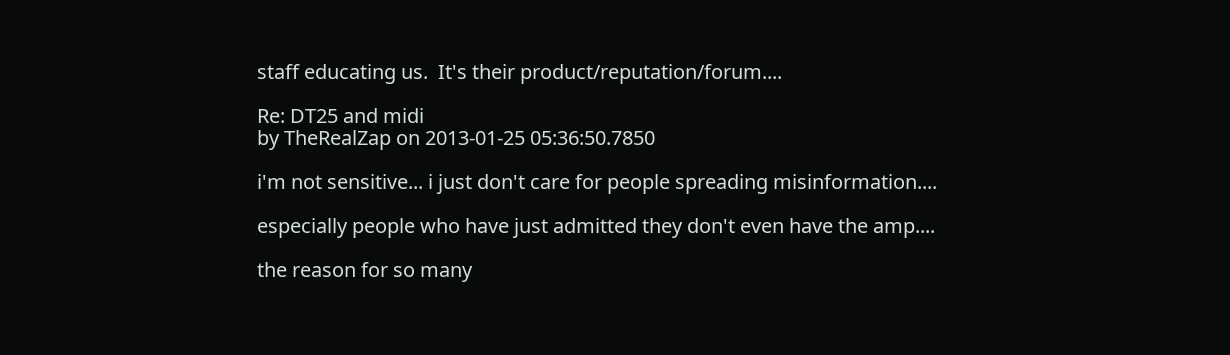staff educating us.  It's their product/reputation/forum....

Re: DT25 and midi
by TheRealZap on 2013-01-25 05:36:50.7850

i'm not sensitive... i just don't care for people spreading misinformation....

especially people who have just admitted they don't even have the amp....

the reason for so many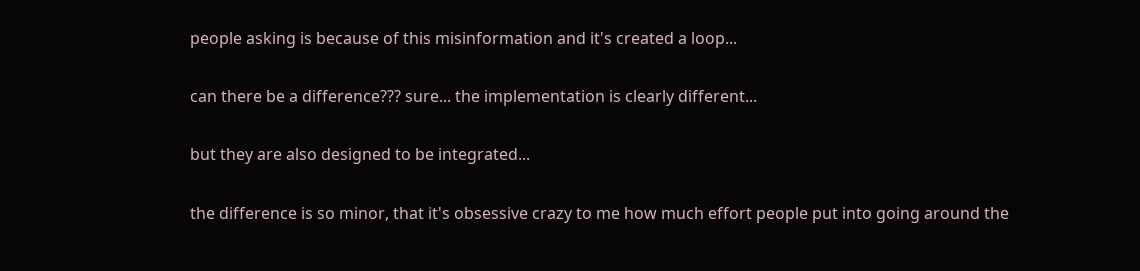people asking is because of this misinformation and it's created a loop...

can there be a difference??? sure... the implementation is clearly different...

but they are also designed to be integrated...

the difference is so minor, that it's obsessive crazy to me how much effort people put into going around the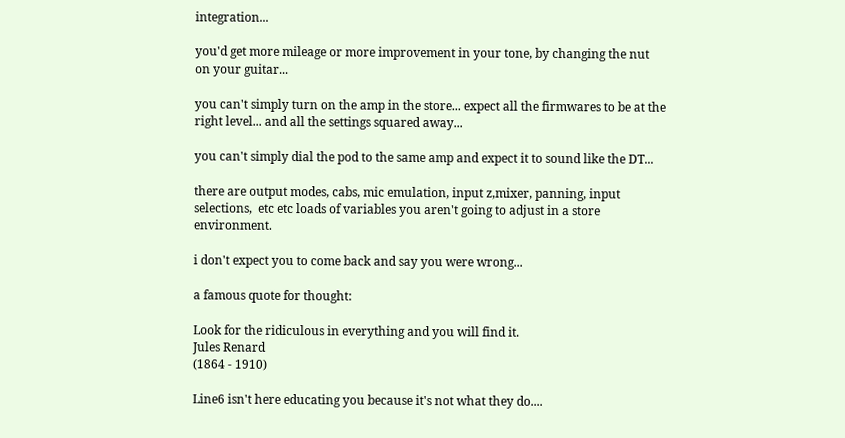integration...

you'd get more mileage or more improvement in your tone, by changing the nut on your guitar...

you can't simply turn on the amp in the store... expect all the firmwares to be at the right level... and all the settings squared away...

you can't simply dial the pod to the same amp and expect it to sound like the DT...

there are output modes, cabs, mic emulation, input z,mixer, panning, input selections,  etc etc loads of variables you aren't going to adjust in a store environment.

i don't expect you to come back and say you were wrong...

a famous quote for thought:

Look for the ridiculous in everything and you will find it.
Jules Renard
(1864 - 1910)

Line6 isn't here educating you because it's not what they do....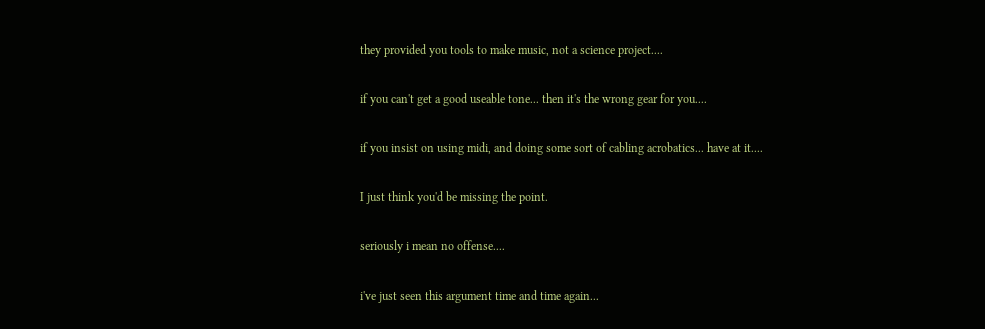they provided you tools to make music, not a science project....

if you can't get a good useable tone... then it's the wrong gear for you....

if you insist on using midi, and doing some sort of cabling acrobatics... have at it....

I just think you'd be missing the point.

seriously i mean no offense....

i've just seen this argument time and time again...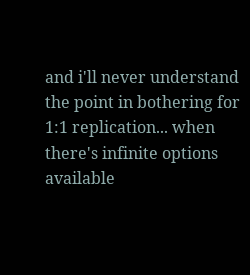and i'll never understand the point in bothering for 1:1 replication... when there's infinite options available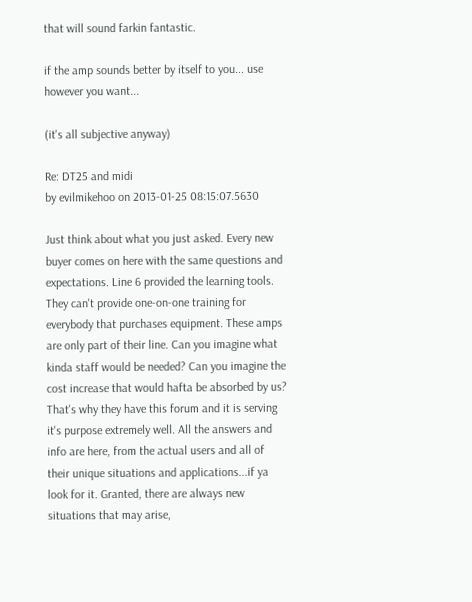that will sound farkin fantastic.

if the amp sounds better by itself to you... use however you want...

(it's all subjective anyway)

Re: DT25 and midi
by evilmikehoo on 2013-01-25 08:15:07.5630

Just think about what you just asked. Every new buyer comes on here with the same questions and expectations. Line 6 provided the learning tools. They can't provide one-on-one training for everybody that purchases equipment. These amps are only part of their line. Can you imagine what kinda staff would be needed? Can you imagine the cost increase that would hafta be absorbed by us? That's why they have this forum and it is serving it's purpose extremely well. All the answers and info are here, from the actual users and all of their unique situations and applications...if ya look for it. Granted, there are always new situations that may arise,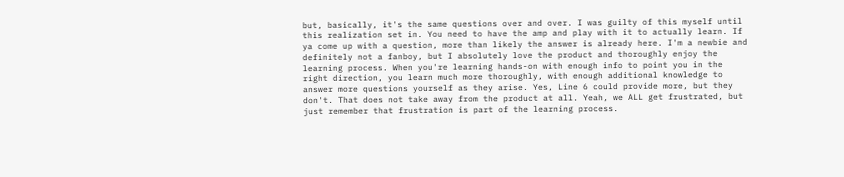but, basically, it's the same questions over and over. I was guilty of this myself until this realization set in. You need to have the amp and play with it to actually learn. If ya come up with a question, more than likely the answer is already here. I'm a newbie and definitely not a fanboy, but I absolutely love the product and thoroughly enjoy the learning process. When you're learning hands-on with enough info to point you in the right direction, you learn much more thoroughly, with enough additional knowledge to answer more questions yourself as they arise. Yes, Line 6 could provide more, but they don't. That does not take away from the product at all. Yeah, we ALL get frustrated, but just remember that frustration is part of the learning process.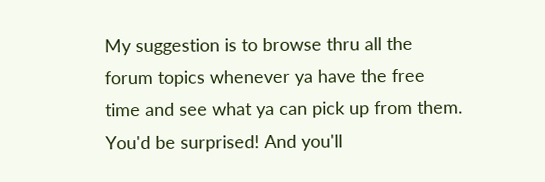My suggestion is to browse thru all the forum topics whenever ya have the free time and see what ya can pick up from them. You'd be surprised! And you'll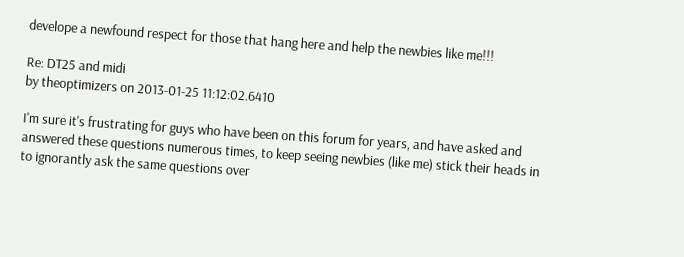develope a newfound respect for those that hang here and help the newbies like me!!!

Re: DT25 and midi
by theoptimizers on 2013-01-25 11:12:02.6410

I'm sure it's frustrating for guys who have been on this forum for years, and have asked and answered these questions numerous times, to keep seeing newbies (like me) stick their heads in to ignorantly ask the same questions over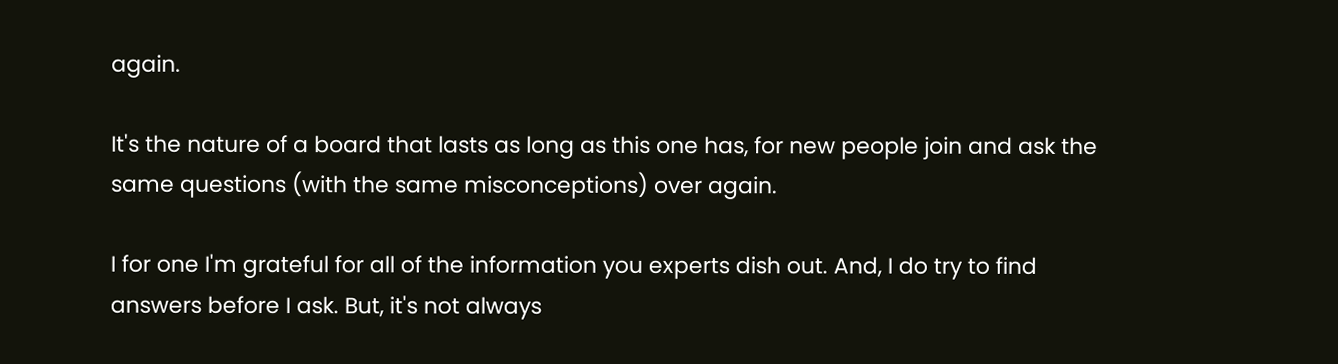again.

It's the nature of a board that lasts as long as this one has, for new people join and ask the same questions (with the same misconceptions) over again.

I for one I'm grateful for all of the information you experts dish out. And, I do try to find answers before I ask. But, it's not always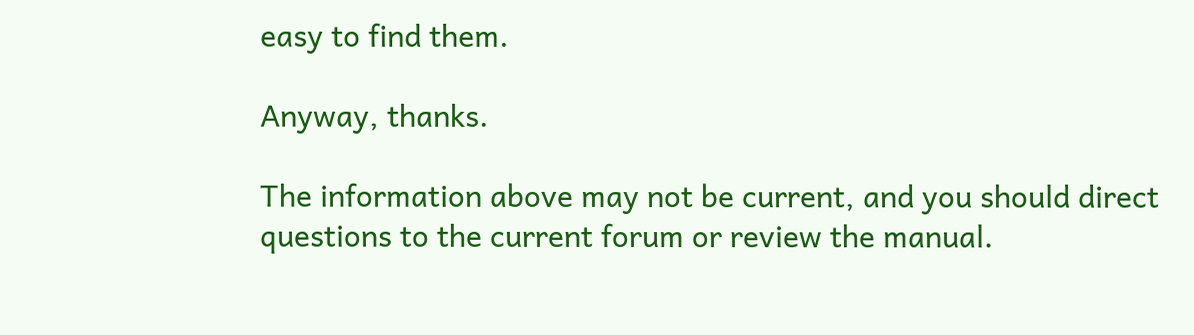easy to find them.

Anyway, thanks.

The information above may not be current, and you should direct questions to the current forum or review the manual.